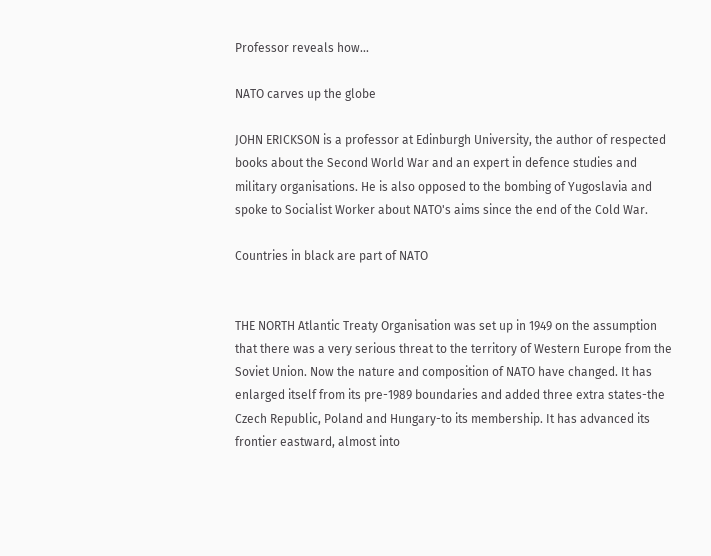Professor reveals how...

NATO carves up the globe

JOHN ERICKSON is a professor at Edinburgh University, the author of respected books about the Second World War and an expert in defence studies and military organisations. He is also opposed to the bombing of Yugoslavia and spoke to Socialist Worker about NATO's aims since the end of the Cold War.

Countries in black are part of NATO


THE NORTH Atlantic Treaty Organisation was set up in 1949 on the assumption that there was a very serious threat to the territory of Western Europe from the Soviet Union. Now the nature and composition of NATO have changed. It has enlarged itself from its pre-1989 boundaries and added three extra states-the Czech Republic, Poland and Hungary-to its membership. It has advanced its frontier eastward, almost into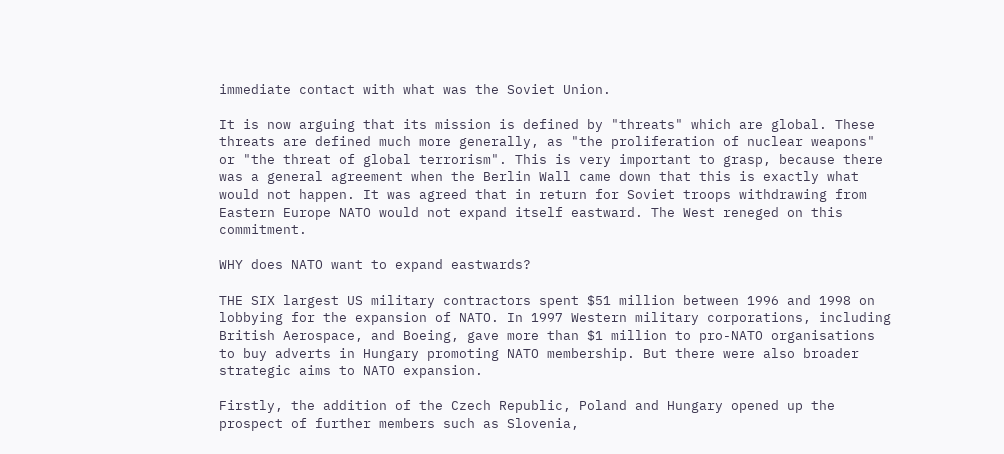immediate contact with what was the Soviet Union.

It is now arguing that its mission is defined by "threats" which are global. These threats are defined much more generally, as "the proliferation of nuclear weapons" or "the threat of global terrorism". This is very important to grasp, because there was a general agreement when the Berlin Wall came down that this is exactly what would not happen. It was agreed that in return for Soviet troops withdrawing from Eastern Europe NATO would not expand itself eastward. The West reneged on this commitment.

WHY does NATO want to expand eastwards?

THE SIX largest US military contractors spent $51 million between 1996 and 1998 on lobbying for the expansion of NATO. In 1997 Western military corporations, including British Aerospace, and Boeing, gave more than $1 million to pro-NATO organisations to buy adverts in Hungary promoting NATO membership. But there were also broader strategic aims to NATO expansion.

Firstly, the addition of the Czech Republic, Poland and Hungary opened up the prospect of further members such as Slovenia,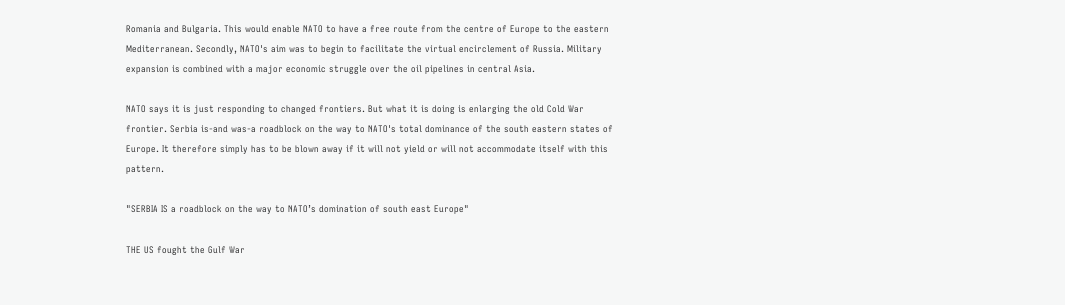Romania and Bulgaria. This would enable NATO to have a free route from the centre of Europe to the eastern Mediterranean. Secondly, NATO's aim was to begin to facilitate the virtual encirclement of Russia. Military expansion is combined with a major economic struggle over the oil pipelines in central Asia.

NATO says it is just responding to changed frontiers. But what it is doing is enlarging the old Cold War frontier. Serbia is-and was-a roadblock on the way to NATO's total dominance of the south eastern states of Europe. It therefore simply has to be blown away if it will not yield or will not accommodate itself with this pattern.

"SERBIA IS a roadblock on the way to NATO’s domination of south east Europe"

THE US fought the Gulf War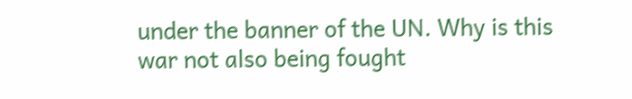under the banner of the UN. Why is this war not also being fought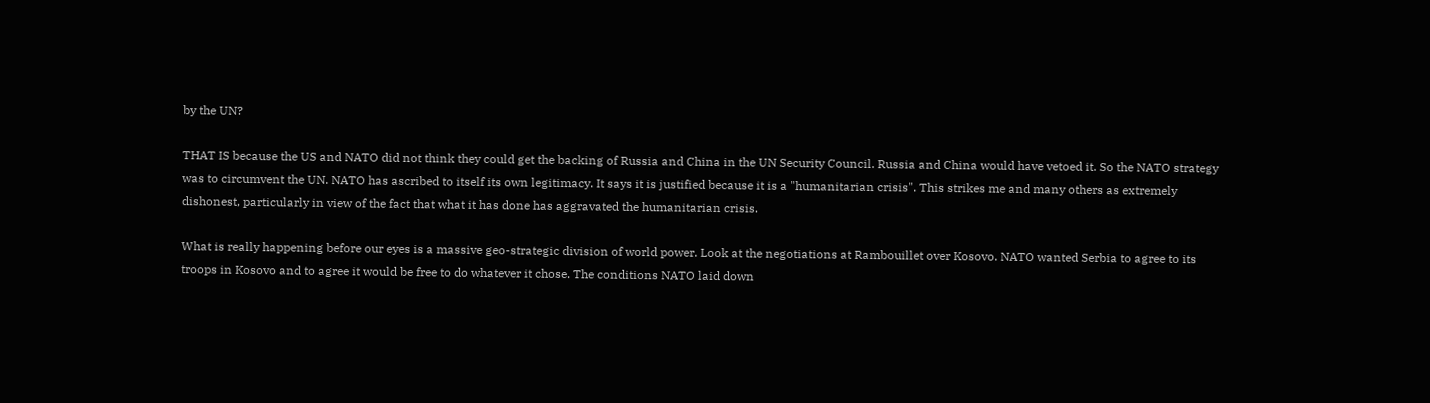by the UN?

THAT IS because the US and NATO did not think they could get the backing of Russia and China in the UN Security Council. Russia and China would have vetoed it. So the NATO strategy was to circumvent the UN. NATO has ascribed to itself its own legitimacy. It says it is justified because it is a "humanitarian crisis". This strikes me and many others as extremely dishonest, particularly in view of the fact that what it has done has aggravated the humanitarian crisis.

What is really happening before our eyes is a massive geo-strategic division of world power. Look at the negotiations at Rambouillet over Kosovo. NATO wanted Serbia to agree to its troops in Kosovo and to agree it would be free to do whatever it chose. The conditions NATO laid down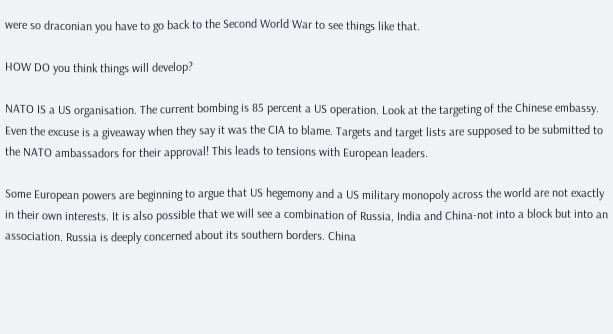were so draconian you have to go back to the Second World War to see things like that.

HOW DO you think things will develop?

NATO IS a US organisation. The current bombing is 85 percent a US operation. Look at the targeting of the Chinese embassy. Even the excuse is a giveaway when they say it was the CIA to blame. Targets and target lists are supposed to be submitted to the NATO ambassadors for their approval! This leads to tensions with European leaders.

Some European powers are beginning to argue that US hegemony and a US military monopoly across the world are not exactly in their own interests. It is also possible that we will see a combination of Russia, India and China-not into a block but into an association. Russia is deeply concerned about its southern borders. China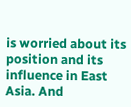is worried about its position and its influence in East Asia. And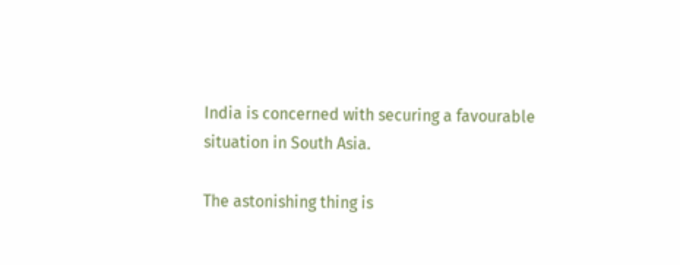India is concerned with securing a favourable situation in South Asia.

The astonishing thing is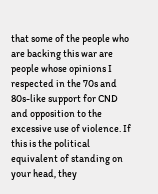that some of the people who are backing this war are people whose opinions I respected in the 70s and 80s-like support for CND and opposition to the excessive use of violence. If this is the political equivalent of standing on your head, they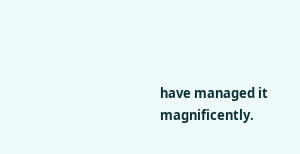have managed it magnificently.